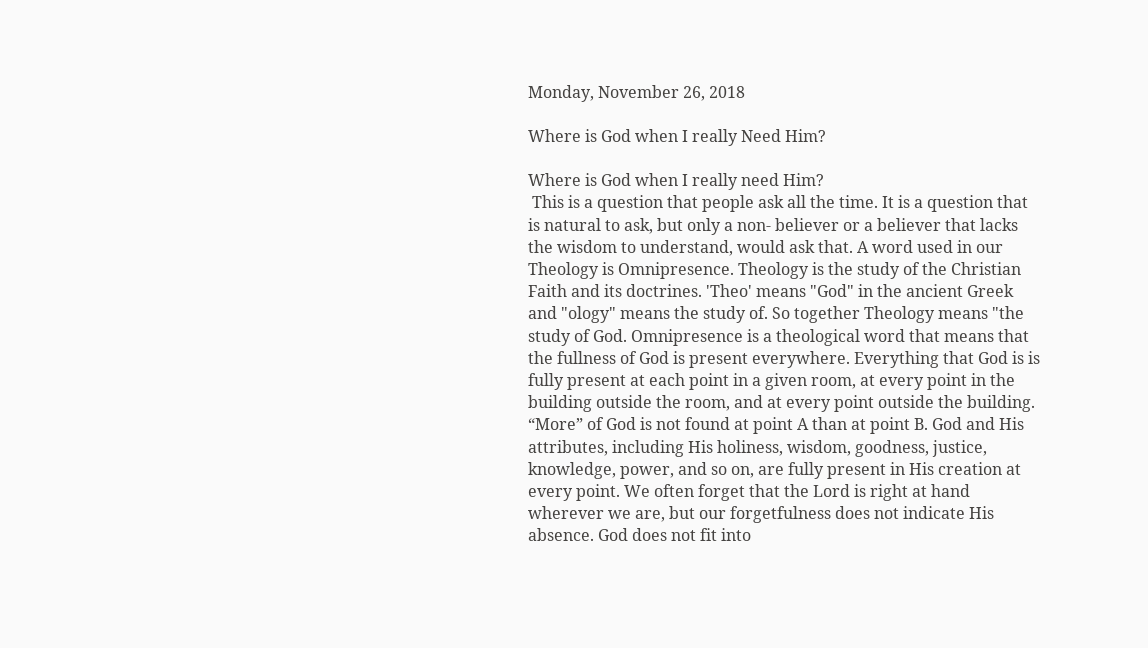Monday, November 26, 2018

Where is God when I really Need Him?

Where is God when I really need Him?
 This is a question that people ask all the time. It is a question that is natural to ask, but only a non- believer or a believer that lacks the wisdom to understand, would ask that. A word used in our Theology is Omnipresence. Theology is the study of the Christian Faith and its doctrines. 'Theo' means "God" in the ancient Greek and "ology" means the study of. So together Theology means "the study of God. Omnipresence is a theological word that means that the fullness of God is present everywhere. Everything that God is is fully present at each point in a given room, at every point in the building outside the room, and at every point outside the building. “More” of God is not found at point A than at point B. God and His attributes, including His holiness, wisdom, goodness, justice, knowledge, power, and so on, are fully present in His creation at every point. We often forget that the Lord is right at hand wherever we are, but our forgetfulness does not indicate His absence. God does not fit into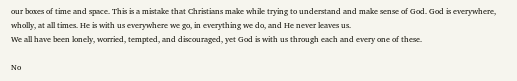our boxes of time and space. This is a mistake that Christians make while trying to understand and make sense of God. God is everywhere, wholly, at all times. He is with us everywhere we go, in everything we do, and He never leaves us.
We all have been lonely, worried, tempted, and discouraged, yet God is with us through each and every one of these.

No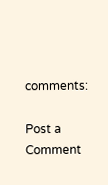comments:

Post a Comment